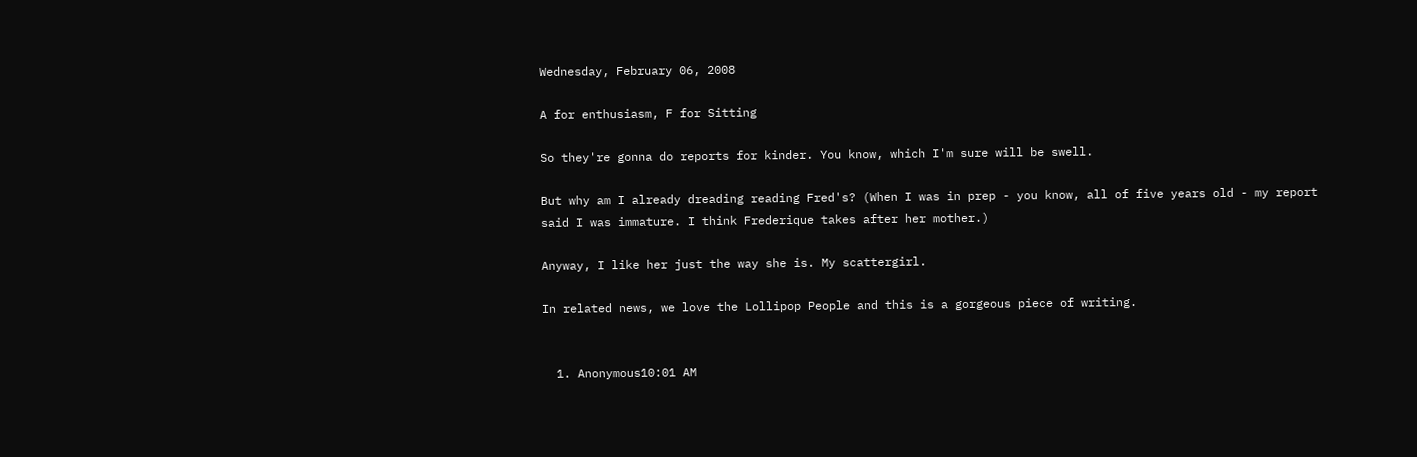Wednesday, February 06, 2008

A for enthusiasm, F for Sitting

So they're gonna do reports for kinder. You know, which I'm sure will be swell.

But why am I already dreading reading Fred's? (When I was in prep - you know, all of five years old - my report said I was immature. I think Frederique takes after her mother.)

Anyway, I like her just the way she is. My scattergirl.

In related news, we love the Lollipop People and this is a gorgeous piece of writing.


  1. Anonymous10:01 AM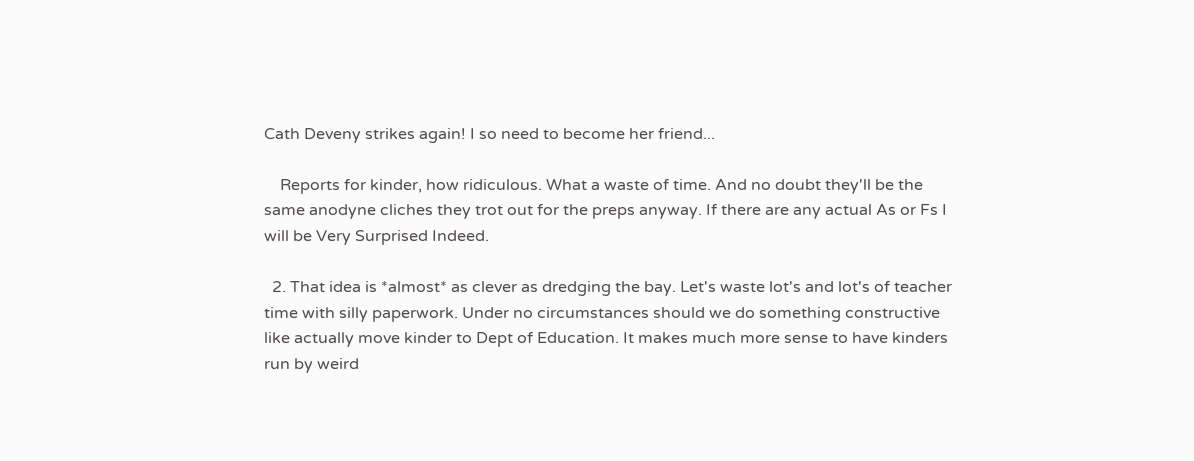Cath Deveny strikes again! I so need to become her friend...

    Reports for kinder, how ridiculous. What a waste of time. And no doubt they'll be the same anodyne cliches they trot out for the preps anyway. If there are any actual As or Fs I will be Very Surprised Indeed.

  2. That idea is *almost* as clever as dredging the bay. Let's waste lot's and lot's of teacher time with silly paperwork. Under no circumstances should we do something constructive like actually move kinder to Dept of Education. It makes much more sense to have kinders run by weird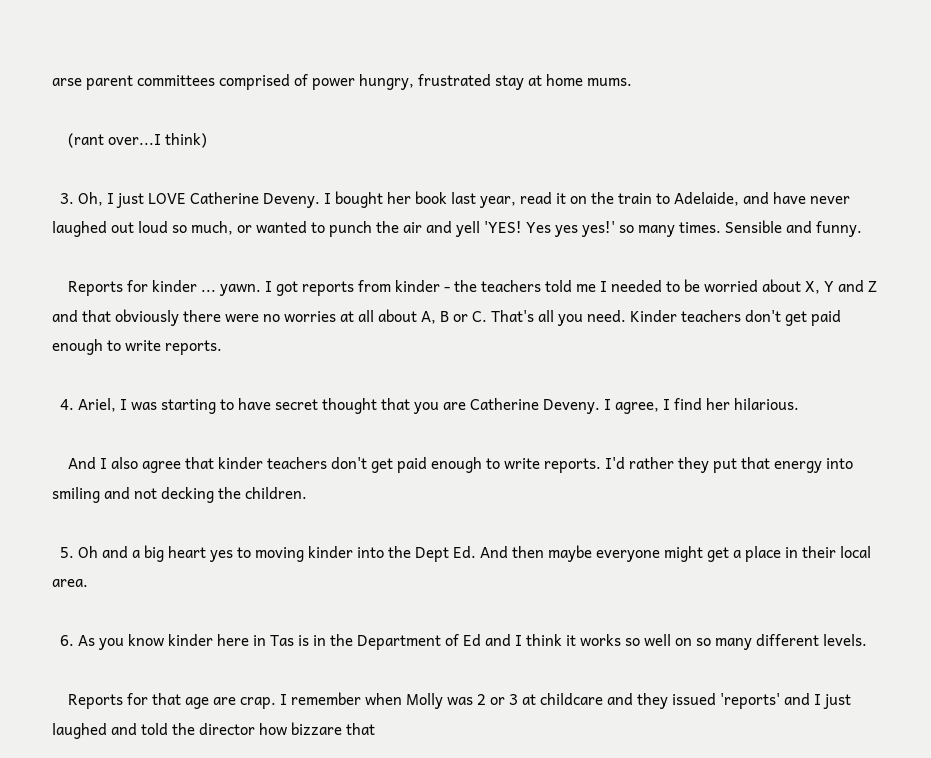arse parent committees comprised of power hungry, frustrated stay at home mums.

    (rant over...I think)

  3. Oh, I just LOVE Catherine Deveny. I bought her book last year, read it on the train to Adelaide, and have never laughed out loud so much, or wanted to punch the air and yell 'YES! Yes yes yes!' so many times. Sensible and funny.

    Reports for kinder ... yawn. I got reports from kinder - the teachers told me I needed to be worried about X, Y and Z and that obviously there were no worries at all about A, B or C. That's all you need. Kinder teachers don't get paid enough to write reports.

  4. Ariel, I was starting to have secret thought that you are Catherine Deveny. I agree, I find her hilarious.

    And I also agree that kinder teachers don't get paid enough to write reports. I'd rather they put that energy into smiling and not decking the children.

  5. Oh and a big heart yes to moving kinder into the Dept Ed. And then maybe everyone might get a place in their local area.

  6. As you know kinder here in Tas is in the Department of Ed and I think it works so well on so many different levels.

    Reports for that age are crap. I remember when Molly was 2 or 3 at childcare and they issued 'reports' and I just laughed and told the director how bizzare that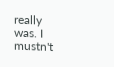really was. I mustn't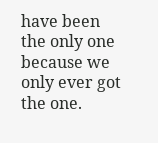have been the only one because we only ever got the one.